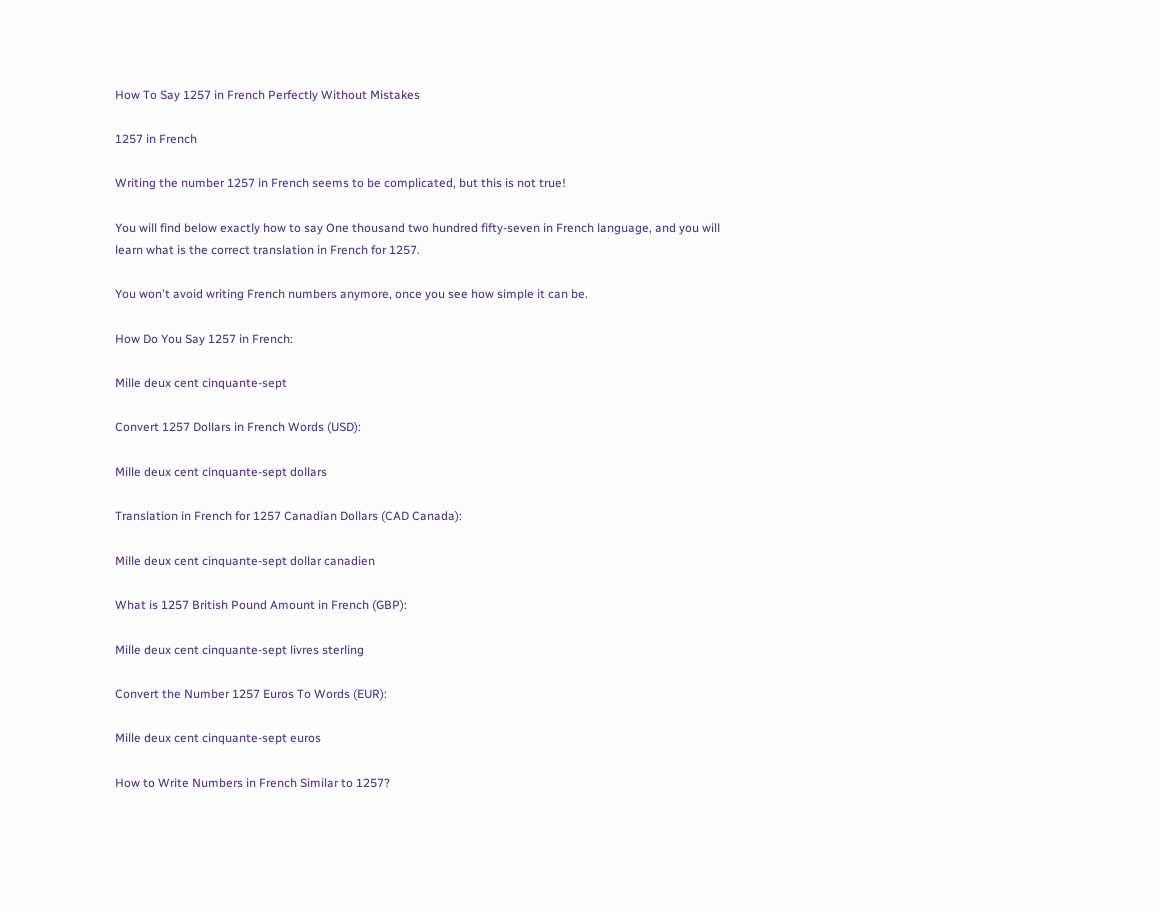How To Say 1257 in French Perfectly Without Mistakes

1257 in French

Writing the number 1257 in French seems to be complicated, but this is not true!

You will find below exactly how to say One thousand two hundred fifty-seven in French language, and you will learn what is the correct translation in French for 1257.

You won't avoid writing French numbers anymore, once you see how simple it can be.

How Do You Say 1257 in French:

Mille deux cent cinquante-sept

Convert 1257 Dollars in French Words (USD):

Mille deux cent cinquante-sept dollars

Translation in French for 1257 Canadian Dollars (CAD Canada):

Mille deux cent cinquante-sept dollar canadien

What is 1257 British Pound Amount in French (GBP):

Mille deux cent cinquante-sept livres sterling

Convert the Number 1257 Euros To Words (EUR):

Mille deux cent cinquante-sept euros

How to Write Numbers in French Similar to 1257?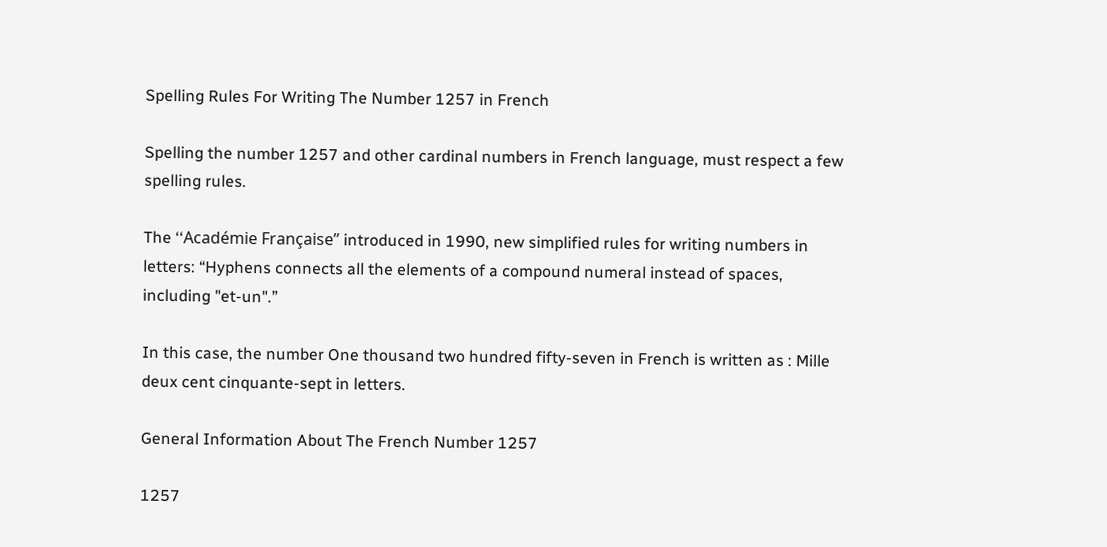Spelling Rules For Writing The Number 1257 in French

Spelling the number 1257 and other cardinal numbers in French language, must respect a few spelling rules.

The ‘‘Académie Française’’ introduced in 1990, new simplified rules for writing numbers in letters: “Hyphens connects all the elements of a compound numeral instead of spaces, including "et-un".”

In this case, the number One thousand two hundred fifty-seven in French is written as : Mille deux cent cinquante-sept in letters.

General Information About The French Number 1257

1257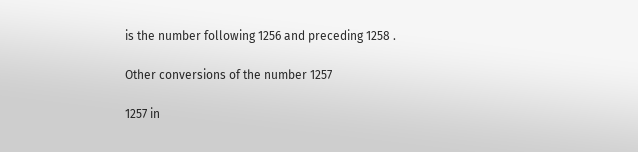is the number following 1256 and preceding 1258 .

Other conversions of the number 1257

1257 in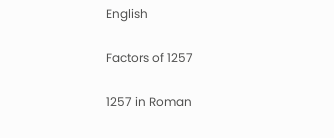English

Factors of 1257

1257 in Roman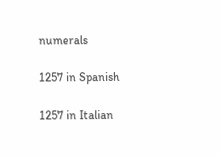numerals

1257 in Spanish

1257 in Italian